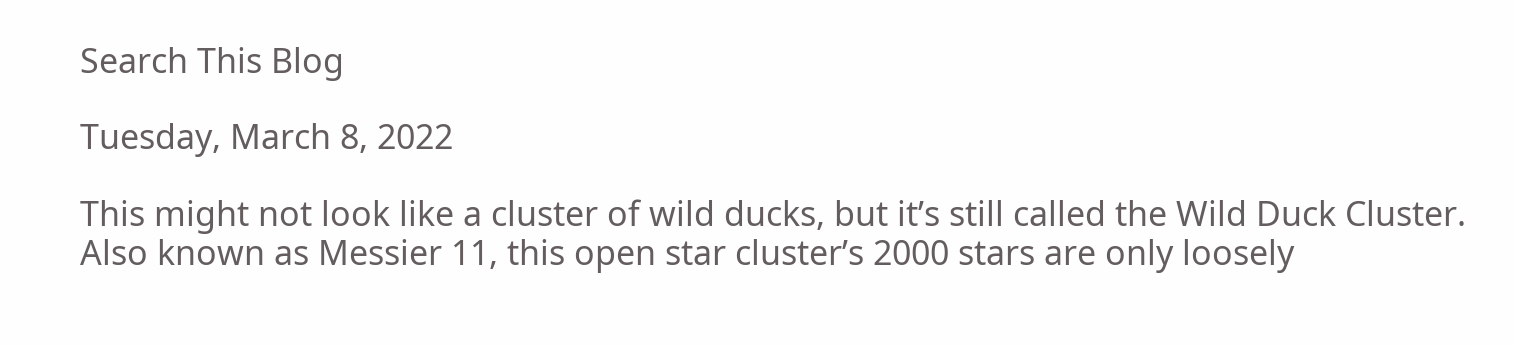Search This Blog

Tuesday, March 8, 2022

This might not look like a cluster of wild ducks, but it’s still called the Wild Duck Cluster. Also known as Messier 11, this open star cluster’s 2000 stars are only loosely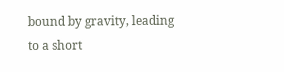bound by gravity, leading to a short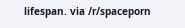lifespan. via /r/spaceporn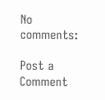No comments:

Post a Comment